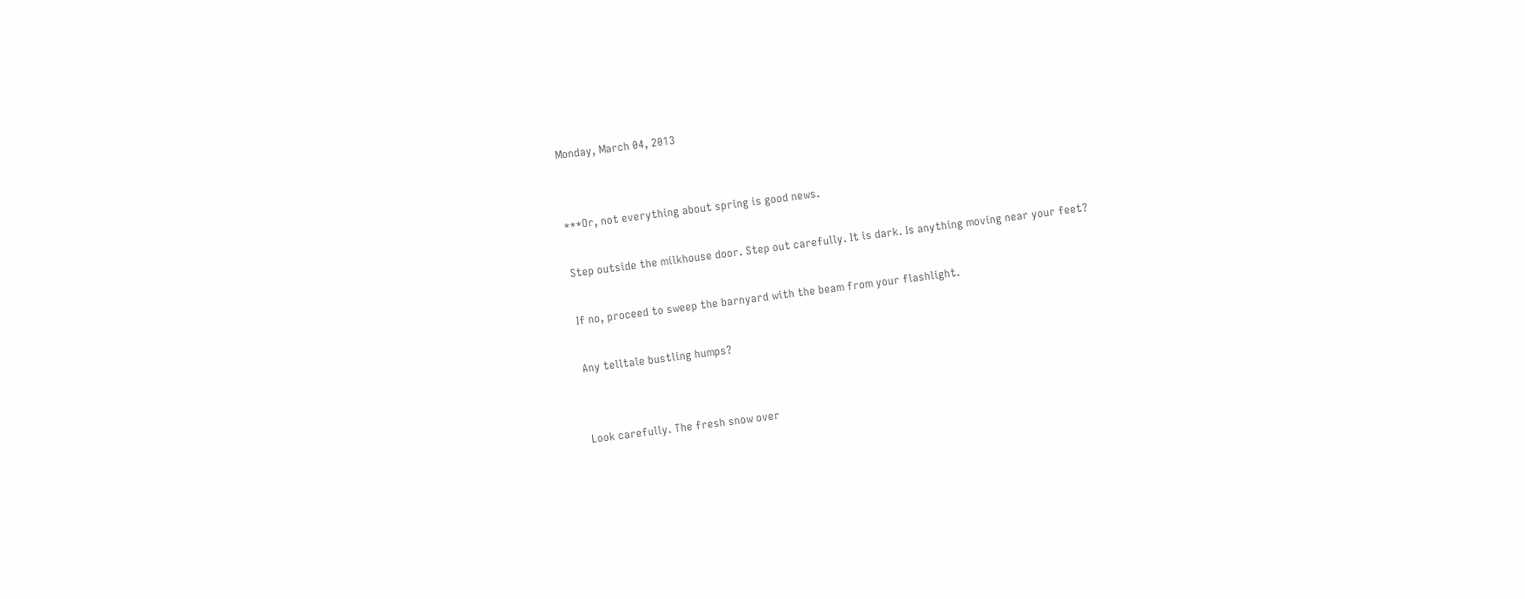Monday, March 04, 2013


***Or, not everything about spring is good news.

Step outside the milkhouse door. Step out carefully. It is dark. Is anything moving near your feet?

If no, proceed to sweep the barnyard with the beam from your flashlight.

Any telltale bustling humps?


Look carefully. The fresh snow over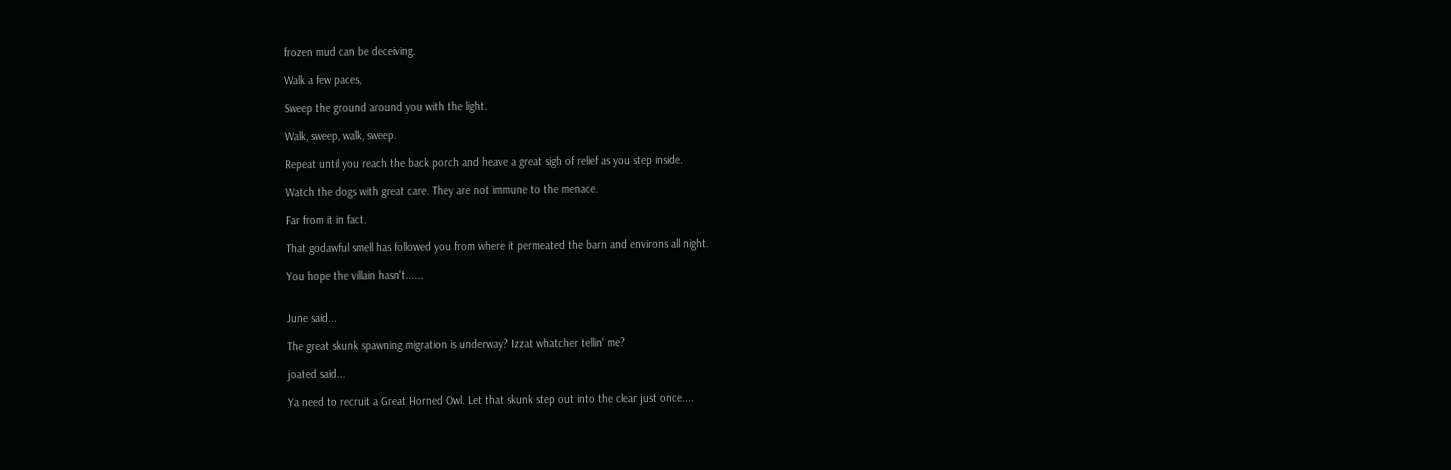frozen mud can be deceiving.

Walk a few paces,

Sweep the ground around you with the light.

Walk, sweep, walk, sweep.

Repeat until you reach the back porch and heave a great sigh of relief as you step inside.

Watch the dogs with great care. They are not immune to the menace.

Far from it in fact.

That godawful smell has followed you from where it permeated the barn and environs all night.

You hope the villain hasn't......


June said...

The great skunk spawning migration is underway? Izzat whatcher tellin' me?

joated said...

Ya need to recruit a Great Horned Owl. Let that skunk step out into the clear just once....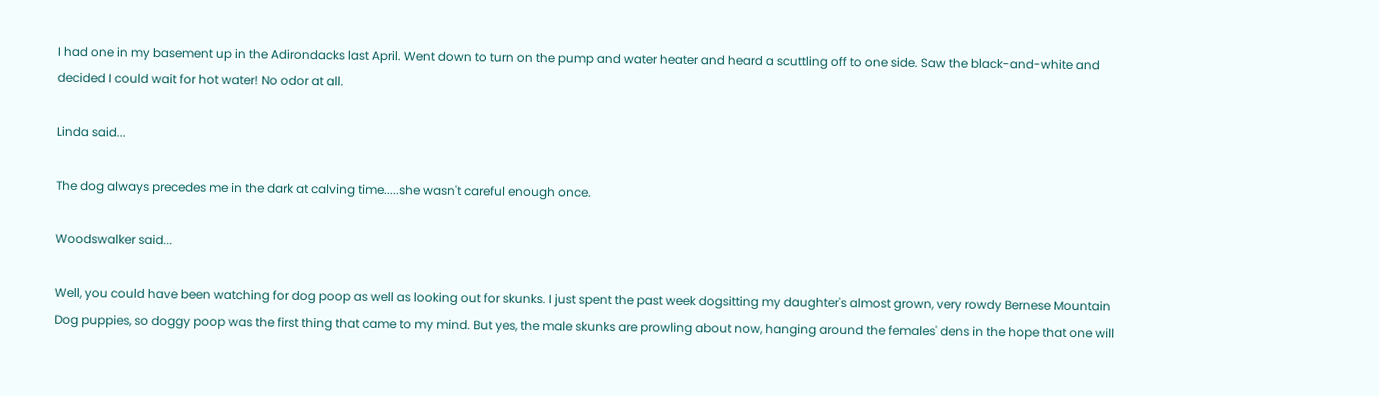I had one in my basement up in the Adirondacks last April. Went down to turn on the pump and water heater and heard a scuttling off to one side. Saw the black-and-white and decided I could wait for hot water! No odor at all.

Linda said...

The dog always precedes me in the dark at calving time.....she wasn't careful enough once.

Woodswalker said...

Well, you could have been watching for dog poop as well as looking out for skunks. I just spent the past week dogsitting my daughter's almost grown, very rowdy Bernese Mountain Dog puppies, so doggy poop was the first thing that came to my mind. But yes, the male skunks are prowling about now, hanging around the females' dens in the hope that one will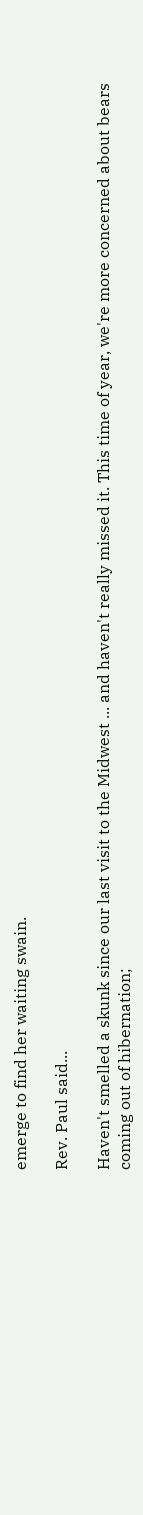emerge to find her waiting swain.

Rev. Paul said...

Haven't smelled a skunk since our last visit to the Midwest ... and haven't really missed it. This time of year, we're more concerned about bears coming out of hibernation;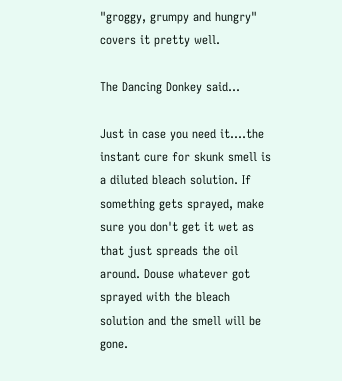"groggy, grumpy and hungry" covers it pretty well.

The Dancing Donkey said...

Just in case you need it....the instant cure for skunk smell is a diluted bleach solution. If something gets sprayed, make sure you don't get it wet as that just spreads the oil around. Douse whatever got sprayed with the bleach solution and the smell will be gone.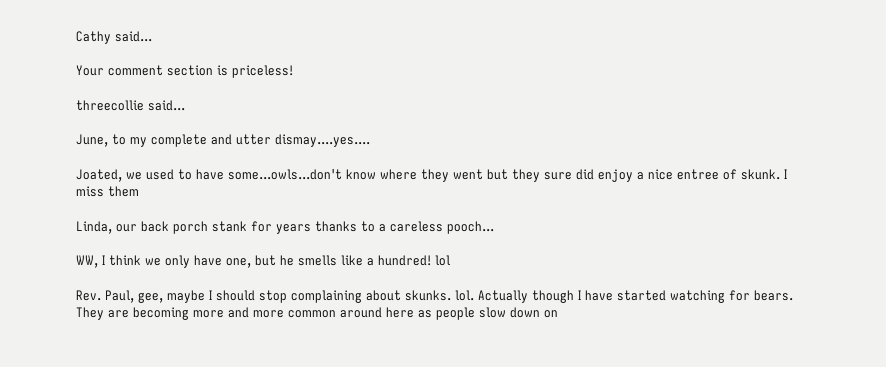Cathy said...

Your comment section is priceless!

threecollie said...

June, to my complete and utter dismay....yes....

Joated, we used to have some...owls...don't know where they went but they sure did enjoy a nice entree of skunk. I miss them

Linda, our back porch stank for years thanks to a careless pooch...

WW, I think we only have one, but he smells like a hundred! lol

Rev. Paul, gee, maybe I should stop complaining about skunks. lol. Actually though I have started watching for bears. They are becoming more and more common around here as people slow down on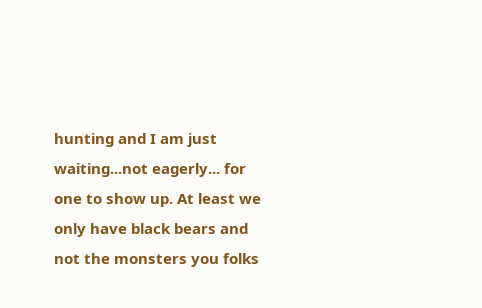hunting and I am just waiting...not eagerly... for one to show up. At least we only have black bears and not the monsters you folks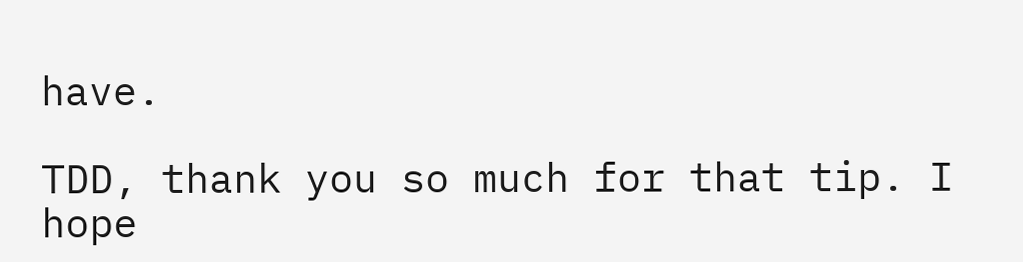have.

TDD, thank you so much for that tip. I hope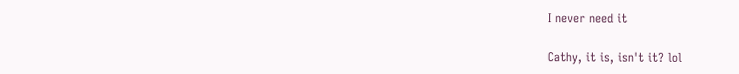I never need it

Cathy, it is, isn't it? lol